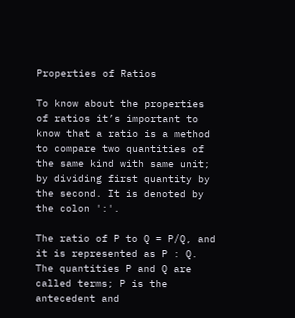Properties of Ratios

To know about the properties of ratios it’s important to know that a ratio is a method to compare two quantities of the same kind with same unit; by dividing first quantity by the second. It is denoted by the colon ':'.

The ratio of P to Q = P/Q, and it is represented as P : Q. The quantities P and Q are called terms; P is the antecedent and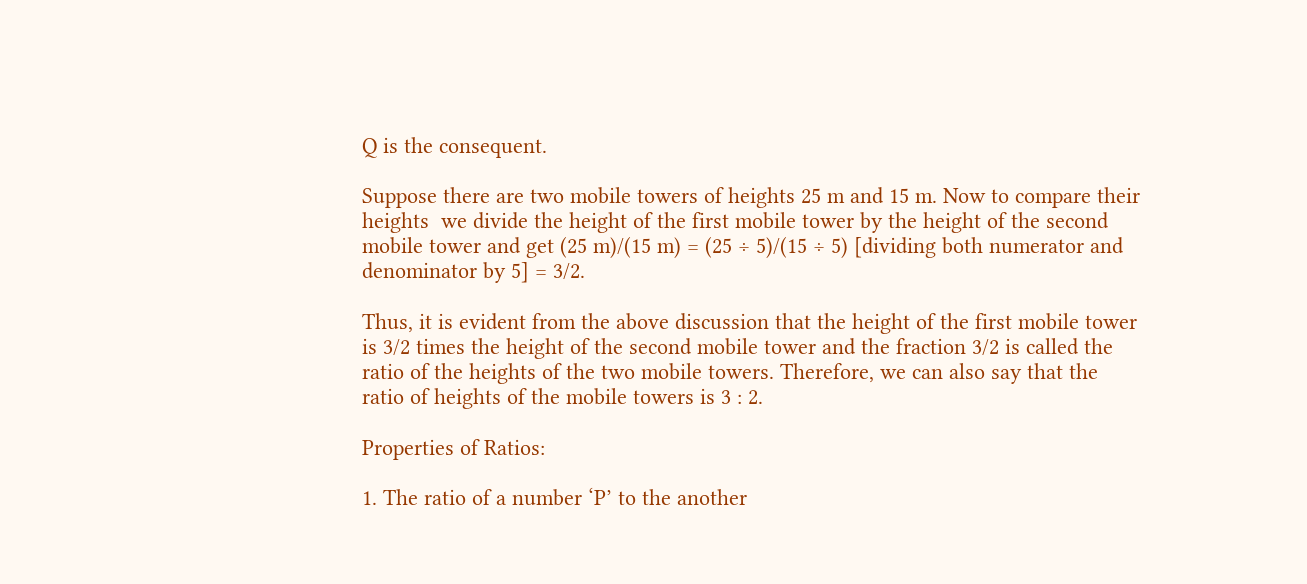Q is the consequent.

Suppose there are two mobile towers of heights 25 m and 15 m. Now to compare their heights  we divide the height of the first mobile tower by the height of the second mobile tower and get (25 m)/(15 m) = (25 ÷ 5)/(15 ÷ 5) [dividing both numerator and denominator by 5] = 3/2.

Thus, it is evident from the above discussion that the height of the first mobile tower is 3/2 times the height of the second mobile tower and the fraction 3/2 is called the ratio of the heights of the two mobile towers. Therefore, we can also say that the ratio of heights of the mobile towers is 3 : 2.

Properties of Ratios:

1. The ratio of a number ‘P’ to the another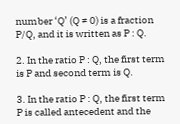number ‘Q’ (Q ≠ 0) is a fraction P/Q, and it is written as P : Q.

2. In the ratio P : Q, the first term is P and second term is Q.

3. In the ratio P : Q, the first term P is called antecedent and the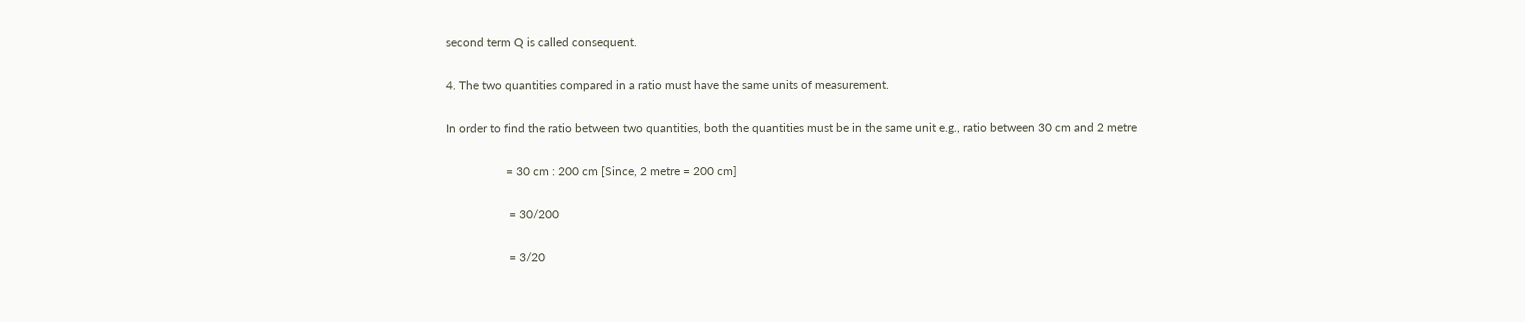second term Q is called consequent.

4. The two quantities compared in a ratio must have the same units of measurement.

In order to find the ratio between two quantities, both the quantities must be in the same unit e.g., ratio between 30 cm and 2 metre

                    = 30 cm : 200 cm [Since, 2 metre = 200 cm]

                     = 30/200

                     = 3/20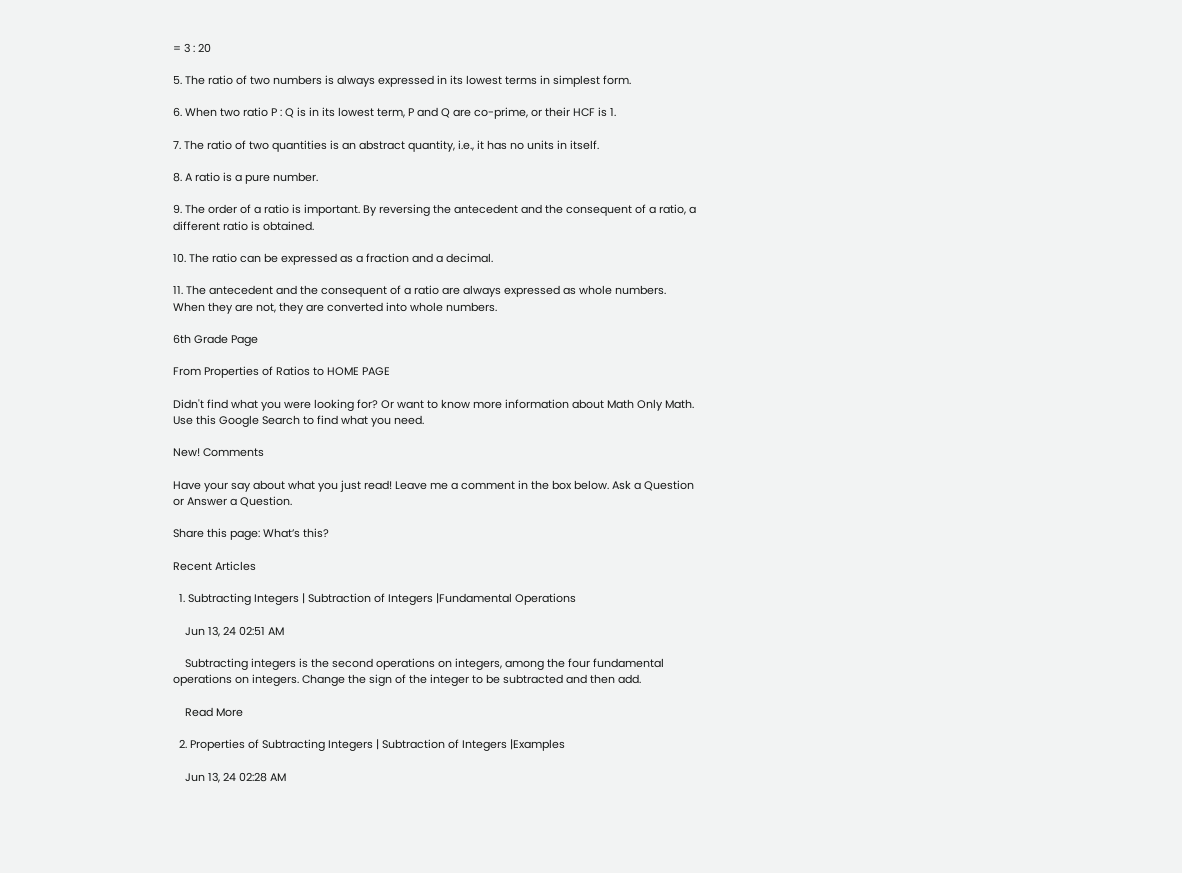= 3 : 20

5. The ratio of two numbers is always expressed in its lowest terms in simplest form.

6. When two ratio P : Q is in its lowest term, P and Q are co-prime, or their HCF is 1.

7. The ratio of two quantities is an abstract quantity, i.e., it has no units in itself.

8. A ratio is a pure number.

9. The order of a ratio is important. By reversing the antecedent and the consequent of a ratio, a different ratio is obtained.

10. The ratio can be expressed as a fraction and a decimal.

11. The antecedent and the consequent of a ratio are always expressed as whole numbers. When they are not, they are converted into whole numbers.

6th Grade Page

From Properties of Ratios to HOME PAGE

Didn't find what you were looking for? Or want to know more information about Math Only Math. Use this Google Search to find what you need.

New! Comments

Have your say about what you just read! Leave me a comment in the box below. Ask a Question or Answer a Question.

Share this page: What’s this?

Recent Articles

  1. Subtracting Integers | Subtraction of Integers |Fundamental Operations

    Jun 13, 24 02:51 AM

    Subtracting integers is the second operations on integers, among the four fundamental operations on integers. Change the sign of the integer to be subtracted and then add.

    Read More

  2. Properties of Subtracting Integers | Subtraction of Integers |Examples

    Jun 13, 24 02:28 AM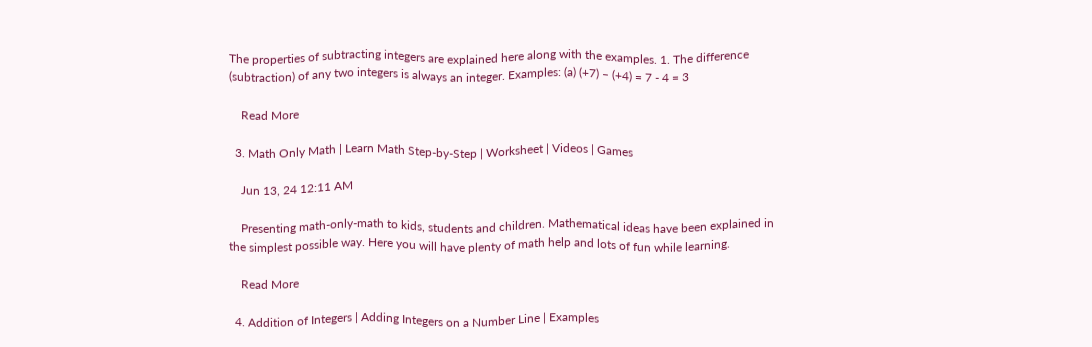The properties of subtracting integers are explained here along with the examples. 1. The difference (subtraction) of any two integers is always an integer. Examples: (a) (+7) – (+4) = 7 - 4 = 3

    Read More

  3. Math Only Math | Learn Math Step-by-Step | Worksheet | Videos | Games

    Jun 13, 24 12:11 AM

    Presenting math-only-math to kids, students and children. Mathematical ideas have been explained in the simplest possible way. Here you will have plenty of math help and lots of fun while learning.

    Read More

  4. Addition of Integers | Adding Integers on a Number Line | Examples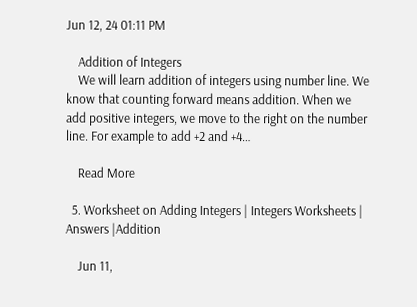Jun 12, 24 01:11 PM

    Addition of Integers
    We will learn addition of integers using number line. We know that counting forward means addition. When we add positive integers, we move to the right on the number line. For example to add +2 and +4…

    Read More

  5. Worksheet on Adding Integers | Integers Worksheets | Answers |Addition

    Jun 11,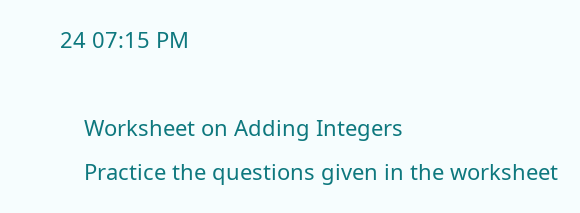24 07:15 PM

    Worksheet on Adding Integers
    Practice the questions given in the worksheet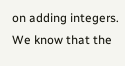on adding integers. We know that the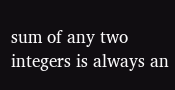sum of any two integers is always an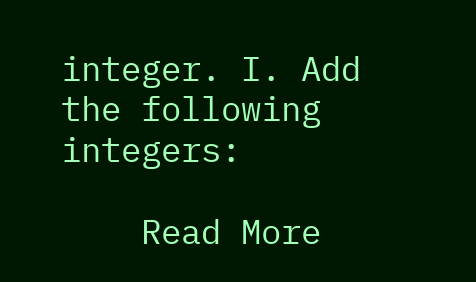integer. I. Add the following integers:

    Read More